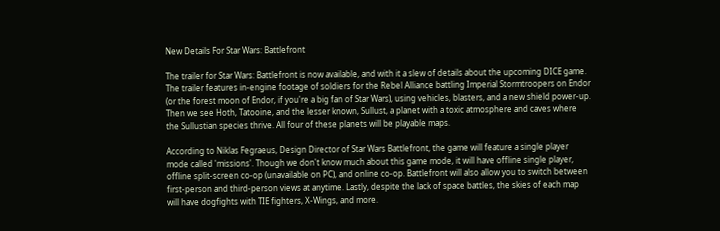New Details For Star Wars: Battlefront

The trailer for Star Wars: Battlefront is now available, and with it a slew of details about the upcoming DICE game. The trailer features in-engine footage of soldiers for the Rebel Alliance battling Imperial Stormtroopers on Endor (or the forest moon of Endor, if you're a big fan of Star Wars), using vehicles, blasters, and a new shield power-up. Then we see Hoth, Tatooine, and the lesser known, Sullust, a planet with a toxic atmosphere and caves where the Sullustian species thrive. All four of these planets will be playable maps.

According to Niklas Fegraeus, Design Director of Star Wars Battlefront, the game will feature a single player mode called 'missions'. Though we don't know much about this game mode, it will have offline single player, offline split-screen co-op (unavailable on PC), and online co-op. Battlefront will also allow you to switch between first-person and third-person views at anytime. Lastly, despite the lack of space battles, the skies of each map will have dogfights with TIE fighters, X-Wings, and more.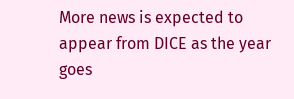More news is expected to appear from DICE as the year goes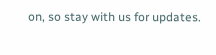on, so stay with us for updates.